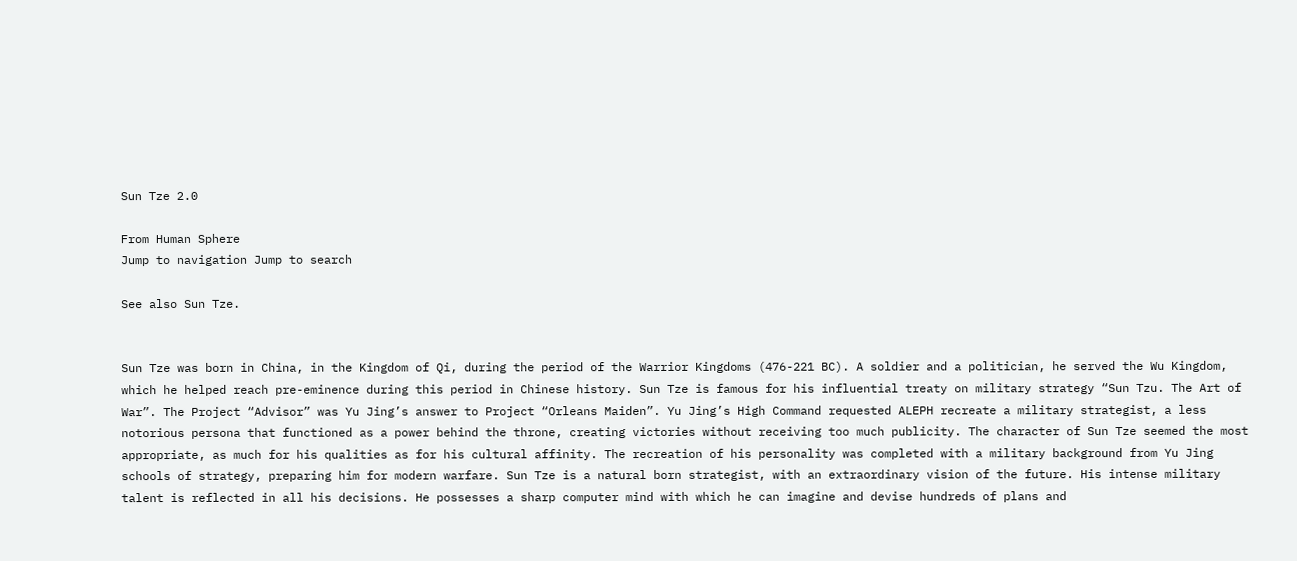Sun Tze 2.0

From Human Sphere
Jump to navigation Jump to search

See also Sun Tze.


Sun Tze was born in China, in the Kingdom of Qi, during the period of the Warrior Kingdoms (476-221 BC). A soldier and a politician, he served the Wu Kingdom, which he helped reach pre-eminence during this period in Chinese history. Sun Tze is famous for his influential treaty on military strategy “Sun Tzu. The Art of War”. The Project “Advisor” was Yu Jing’s answer to Project “Orleans Maiden”. Yu Jing’s High Command requested ALEPH recreate a military strategist, a less notorious persona that functioned as a power behind the throne, creating victories without receiving too much publicity. The character of Sun Tze seemed the most appropriate, as much for his qualities as for his cultural affinity. The recreation of his personality was completed with a military background from Yu Jing schools of strategy, preparing him for modern warfare. Sun Tze is a natural born strategist, with an extraordinary vision of the future. His intense military talent is reflected in all his decisions. He possesses a sharp computer mind with which he can imagine and devise hundreds of plans and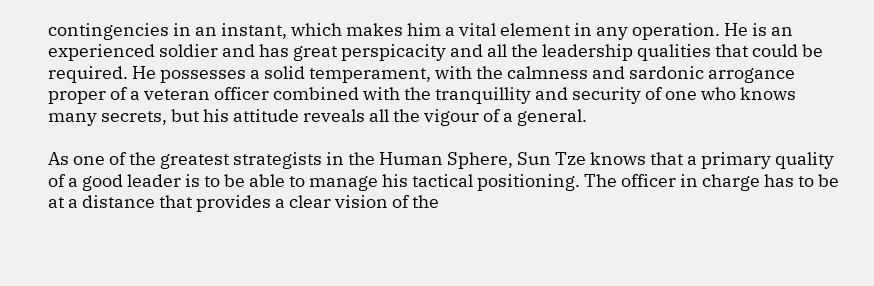contingencies in an instant, which makes him a vital element in any operation. He is an experienced soldier and has great perspicacity and all the leadership qualities that could be required. He possesses a solid temperament, with the calmness and sardonic arrogance proper of a veteran officer combined with the tranquillity and security of one who knows many secrets, but his attitude reveals all the vigour of a general.

As one of the greatest strategists in the Human Sphere, Sun Tze knows that a primary quality of a good leader is to be able to manage his tactical positioning. The officer in charge has to be at a distance that provides a clear vision of the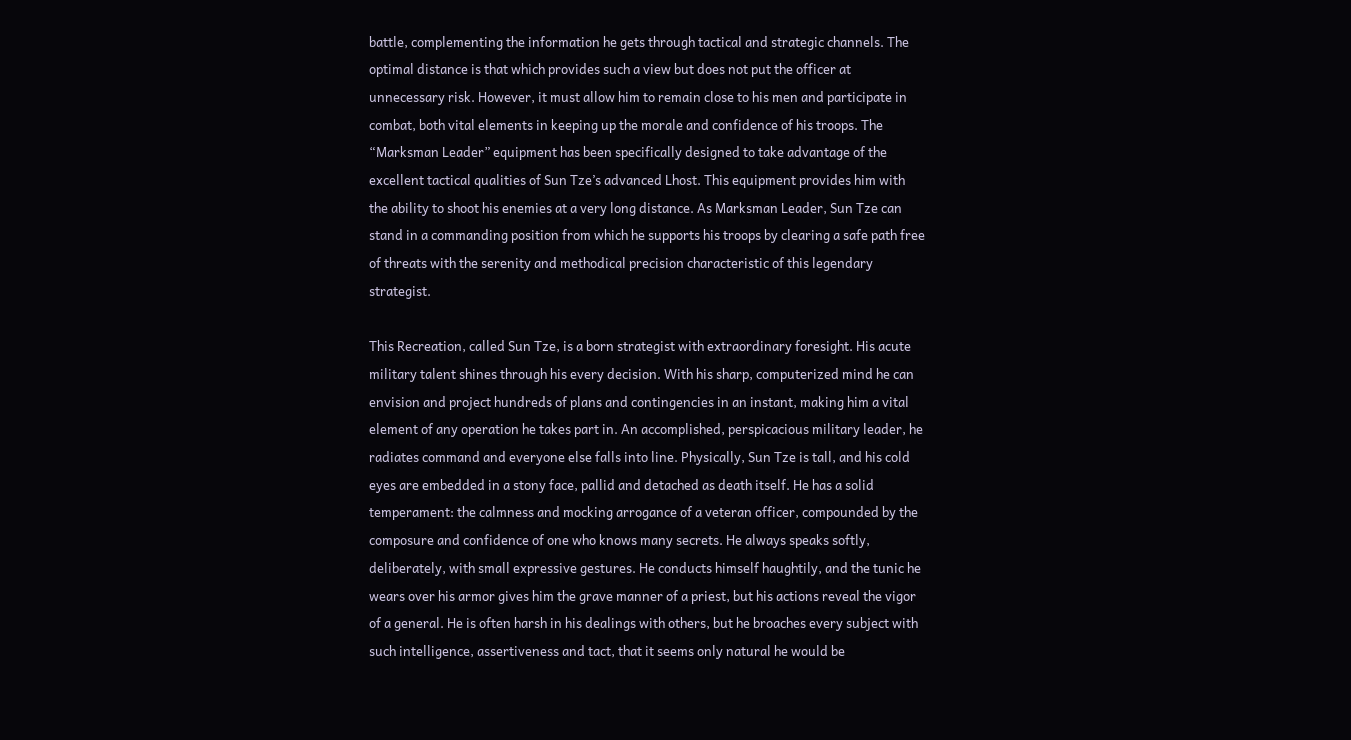battle, complementing the information he gets through tactical and strategic channels. The optimal distance is that which provides such a view but does not put the officer at unnecessary risk. However, it must allow him to remain close to his men and participate in combat, both vital elements in keeping up the morale and confidence of his troops. The “Marksman Leader” equipment has been specifically designed to take advantage of the excellent tactical qualities of Sun Tze’s advanced Lhost. This equipment provides him with the ability to shoot his enemies at a very long distance. As Marksman Leader, Sun Tze can stand in a commanding position from which he supports his troops by clearing a safe path free of threats with the serenity and methodical precision characteristic of this legendary strategist.

This Recreation, called Sun Tze, is a born strategist with extraordinary foresight. His acute military talent shines through his every decision. With his sharp, computerized mind he can envision and project hundreds of plans and contingencies in an instant, making him a vital element of any operation he takes part in. An accomplished, perspicacious military leader, he radiates command and everyone else falls into line. Physically, Sun Tze is tall, and his cold eyes are embedded in a stony face, pallid and detached as death itself. He has a solid temperament: the calmness and mocking arrogance of a veteran officer, compounded by the composure and confidence of one who knows many secrets. He always speaks softly, deliberately, with small expressive gestures. He conducts himself haughtily, and the tunic he wears over his armor gives him the grave manner of a priest, but his actions reveal the vigor of a general. He is often harsh in his dealings with others, but he broaches every subject with such intelligence, assertiveness and tact, that it seems only natural he would be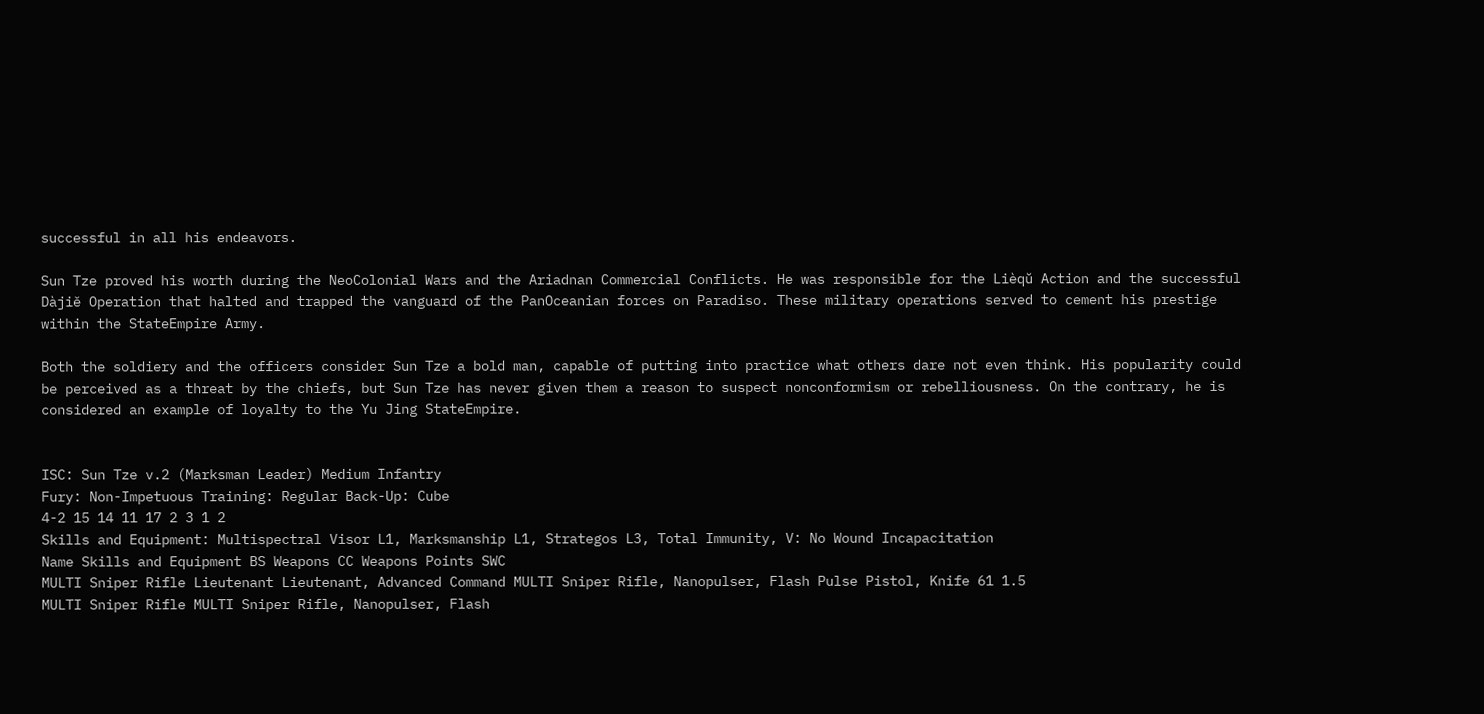successful in all his endeavors.

Sun Tze proved his worth during the NeoColonial Wars and the Ariadnan Commercial Conflicts. He was responsible for the Lièqŭ Action and the successful Dàjiě Operation that halted and trapped the vanguard of the PanOceanian forces on Paradiso. These military operations served to cement his prestige within the StateEmpire Army.

Both the soldiery and the officers consider Sun Tze a bold man, capable of putting into practice what others dare not even think. His popularity could be perceived as a threat by the chiefs, but Sun Tze has never given them a reason to suspect nonconformism or rebelliousness. On the contrary, he is considered an example of loyalty to the Yu Jing StateEmpire.


ISC: Sun Tze v.2 (Marksman Leader) Medium Infantry
Fury: Non-Impetuous Training: Regular Back-Up: Cube
4-2 15 14 11 17 2 3 1 2
Skills and Equipment: Multispectral Visor L1, Marksmanship L1, Strategos L3, Total Immunity, V: No Wound Incapacitation
Name Skills and Equipment BS Weapons CC Weapons Points SWC
MULTI Sniper Rifle Lieutenant Lieutenant, Advanced Command MULTI Sniper Rifle, Nanopulser, Flash Pulse Pistol, Knife 61 1.5
MULTI Sniper Rifle MULTI Sniper Rifle, Nanopulser, Flash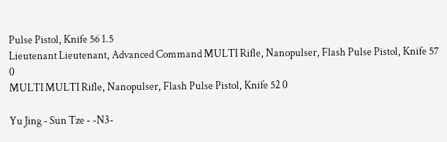Pulse Pistol, Knife 56 1.5
Lieutenant Lieutenant, Advanced Command MULTI Rifle, Nanopulser, Flash Pulse Pistol, Knife 57 0
MULTI MULTI Rifle, Nanopulser, Flash Pulse Pistol, Knife 52 0

Yu Jing - Sun Tze - -N3-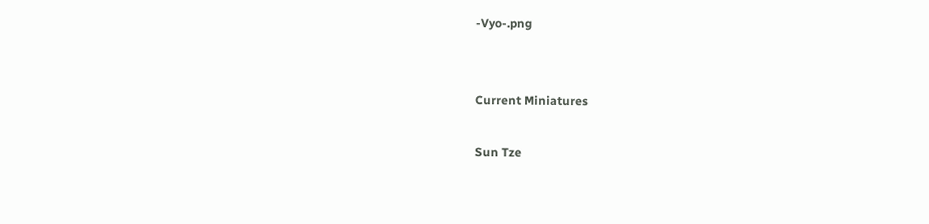-Vyo-.png


Current Miniatures

Sun Tze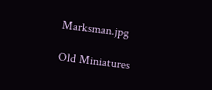Marksman.jpg

Old Miniatures